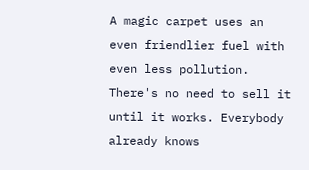A magic carpet uses an even friendlier fuel with even less pollution. There's no need to sell it until it works. Everybody already knows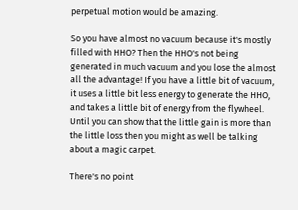perpetual motion would be amazing.

So you have almost no vacuum because it's mostly filled with HHO? Then the HHO's not being generated in much vacuum and you lose the almost all the advantage! If you have a little bit of vacuum, it uses a little bit less energy to generate the HHO, and takes a little bit of energy from the flywheel. Until you can show that the little gain is more than the little loss then you might as well be talking about a magic carpet.

There's no point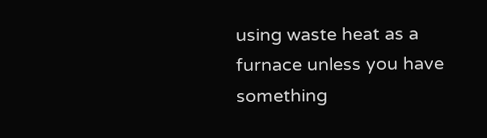using waste heat as a furnace unless you have something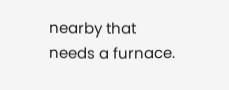nearby that needs a furnace.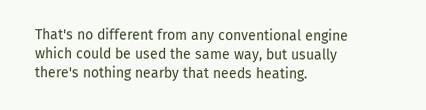That's no different from any conventional engine which could be used the same way, but usually there's nothing nearby that needs heating.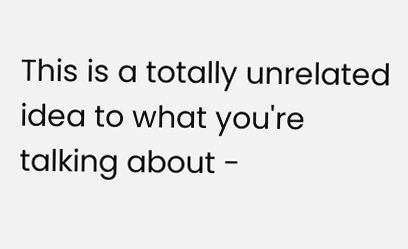This is a totally unrelated idea to what you're talking about -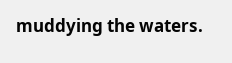muddying the waters.